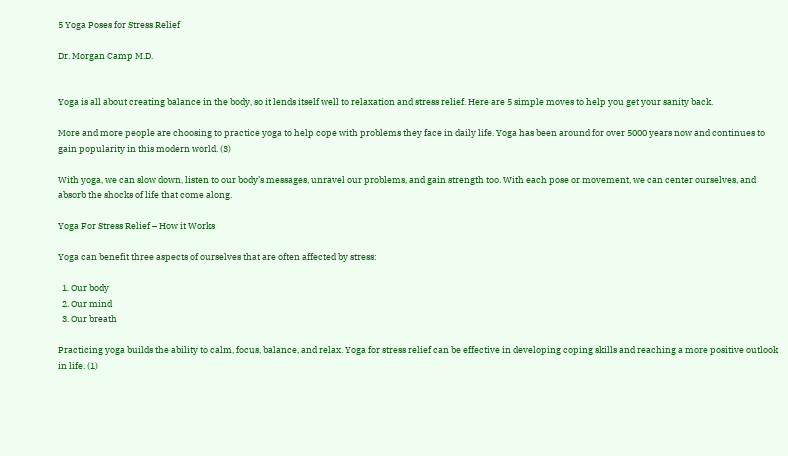5 Yoga Poses for Stress Relief

Dr. Morgan Camp M.D.


Yoga is all about creating balance in the body, so it lends itself well to relaxation and stress relief. Here are 5 simple moves to help you get your sanity back.

More and more people are choosing to practice yoga to help cope with problems they face in daily life. Yoga has been around for over 5000 years now and continues to gain popularity in this modern world. (3)

With yoga, we can slow down, listen to our body’s messages, unravel our problems, and gain strength too. With each pose or movement, we can center ourselves, and absorb the shocks of life that come along.

Yoga For Stress Relief – How it Works

Yoga can benefit three aspects of ourselves that are often affected by stress:

  1. Our body
  2. Our mind
  3. Our breath

Practicing yoga builds the ability to calm, focus, balance, and relax. Yoga for stress relief can be effective in developing coping skills and reaching a more positive outlook in life. (1)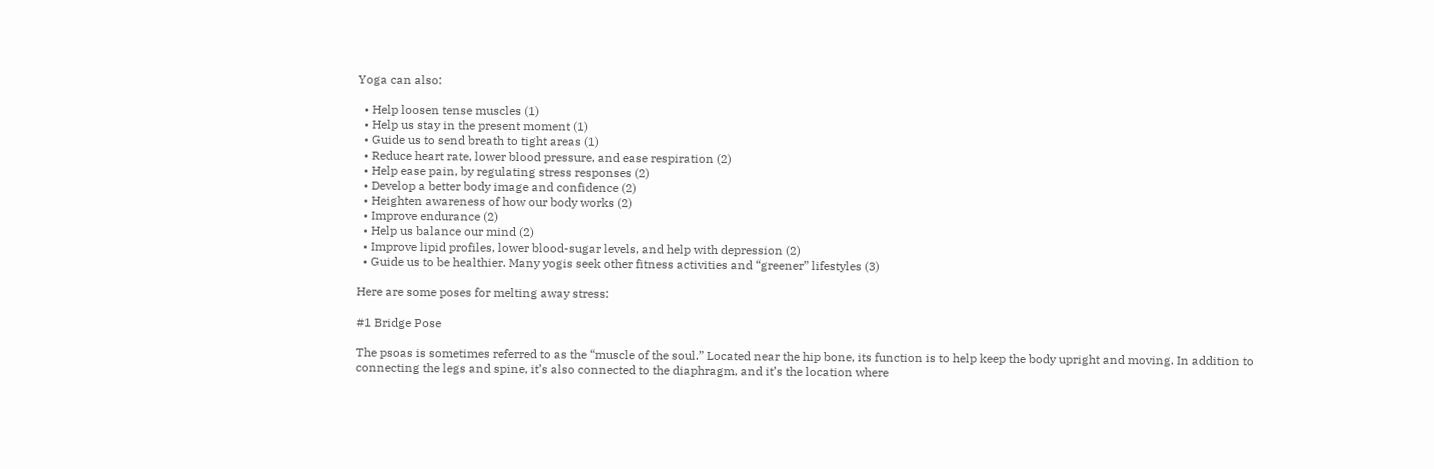Yoga can also:

  • Help loosen tense muscles (1)
  • Help us stay in the present moment (1)
  • Guide us to send breath to tight areas (1)
  • Reduce heart rate, lower blood pressure, and ease respiration (2)
  • Help ease pain, by regulating stress responses (2)
  • Develop a better body image and confidence (2)
  • Heighten awareness of how our body works (2)
  • Improve endurance (2)
  • Help us balance our mind (2)
  • Improve lipid profiles, lower blood-sugar levels, and help with depression (2)
  • Guide us to be healthier. Many yogis seek other fitness activities and “greener” lifestyles (3)

Here are some poses for melting away stress:

#1 Bridge Pose

The psoas is sometimes referred to as the “muscle of the soul.” Located near the hip bone, its function is to help keep the body upright and moving. In addition to connecting the legs and spine, it’s also connected to the diaphragm, and it’s the location where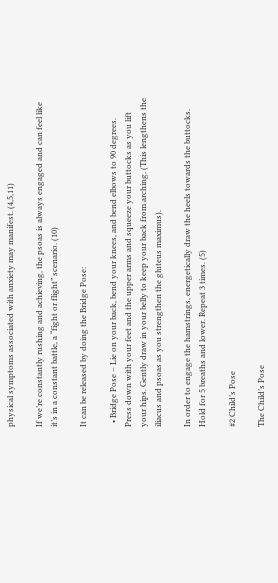physical symptoms associated with anxiety may manifest. (4,5,11)

If we’re constantly rushing and achieving, the psoas is always engaged and can feel like it’s in a constant battle, a “fight or flight” scenario. (10)

It can be released by doing the Bridge Pose:

  • Bridge Pose – Lie on your back, bend your knees, and bend elbows to 90 degrees. Press down with your feet and the upper arms and squeeze your buttocks as you lift your hips. Gently draw in your belly to keep your back from arching. (This lengthens the iliacus and psoas as you strengthen the gluteus maximus).

In order to engage the hamstrings, energetically draw the heels towards the buttocks. Hold for 5 breaths and lower. Repeat 3 times. (5)

#2 Child’s Pose

The Child’s Pose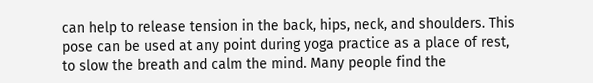can help to release tension in the back, hips, neck, and shoulders. This pose can be used at any point during yoga practice as a place of rest, to slow the breath and calm the mind. Many people find the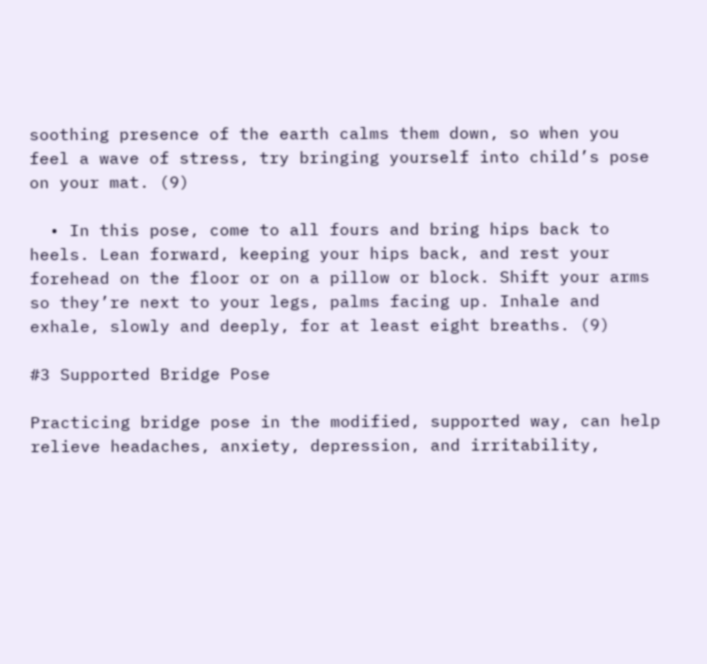soothing presence of the earth calms them down, so when you feel a wave of stress, try bringing yourself into child’s pose on your mat. (9)

  • In this pose, come to all fours and bring hips back to heels. Lean forward, keeping your hips back, and rest your forehead on the floor or on a pillow or block. Shift your arms so they’re next to your legs, palms facing up. Inhale and exhale, slowly and deeply, for at least eight breaths. (9)

#3 Supported Bridge Pose

Practicing bridge pose in the modified, supported way, can help relieve headaches, anxiety, depression, and irritability,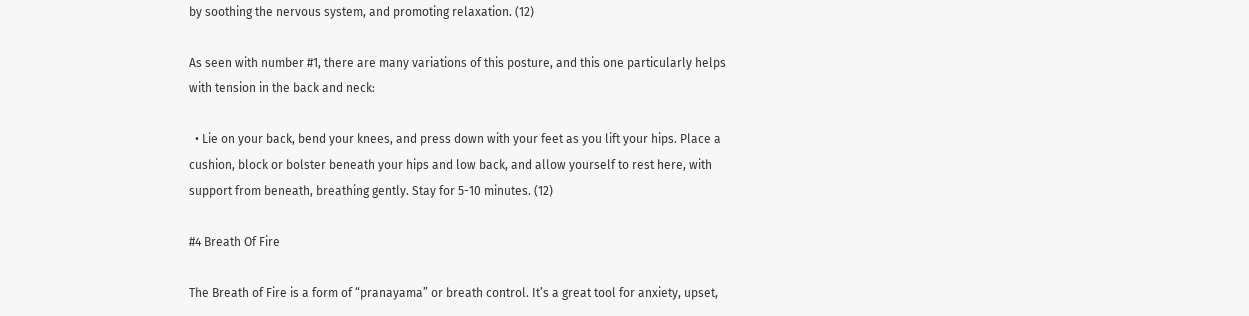by soothing the nervous system, and promoting relaxation. (12)

As seen with number #1, there are many variations of this posture, and this one particularly helps with tension in the back and neck:

  • Lie on your back, bend your knees, and press down with your feet as you lift your hips. Place a cushion, block or bolster beneath your hips and low back, and allow yourself to rest here, with support from beneath, breathing gently. Stay for 5-10 minutes. (12)

#4 Breath Of Fire

The Breath of Fire is a form of “pranayama” or breath control. It’s a great tool for anxiety, upset,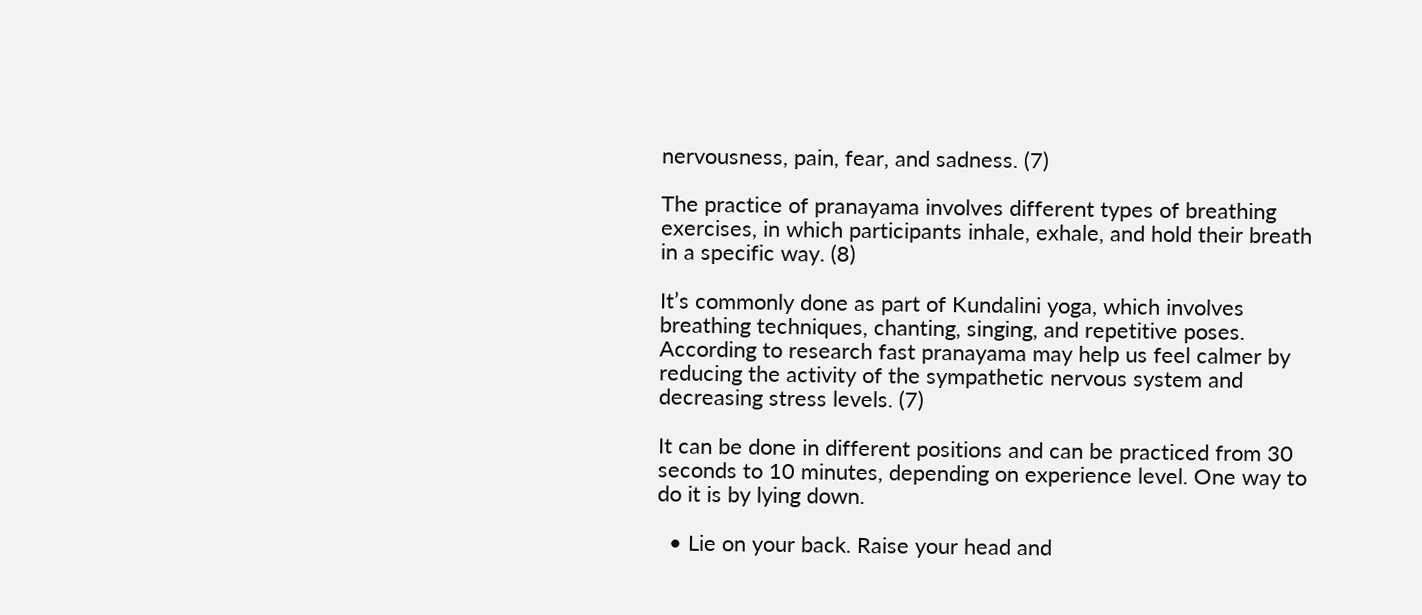nervousness, pain, fear, and sadness. (7)

The practice of pranayama involves different types of breathing exercises, in which participants inhale, exhale, and hold their breath in a specific way. (8)

It’s commonly done as part of Kundalini yoga, which involves breathing techniques, chanting, singing, and repetitive poses. According to research fast pranayama may help us feel calmer by reducing the activity of the sympathetic nervous system and decreasing stress levels. (7)

It can be done in different positions and can be practiced from 30 seconds to 10 minutes, depending on experience level. One way to do it is by lying down.

  • Lie on your back. Raise your head and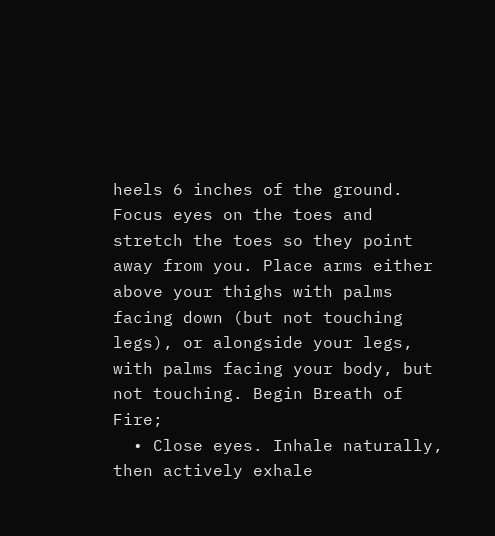heels 6 inches of the ground. Focus eyes on the toes and stretch the toes so they point away from you. Place arms either above your thighs with palms facing down (but not touching legs), or alongside your legs, with palms facing your body, but not touching. Begin Breath of Fire;
  • Close eyes. Inhale naturally, then actively exhale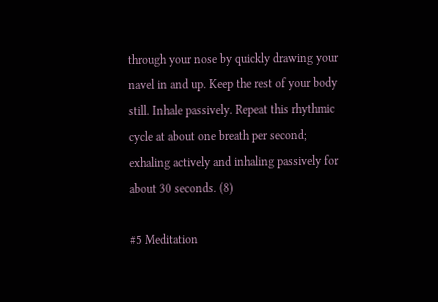through your nose by quickly drawing your navel in and up. Keep the rest of your body still. Inhale passively. Repeat this rhythmic cycle at about one breath per second; exhaling actively and inhaling passively for about 30 seconds. (8)

#5 Meditation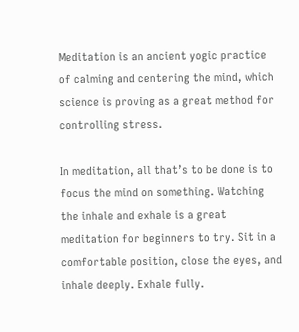Meditation is an ancient yogic practice of calming and centering the mind, which science is proving as a great method for controlling stress.

In meditation, all that’s to be done is to focus the mind on something. Watching the inhale and exhale is a great meditation for beginners to try. Sit in a comfortable position, close the eyes, and inhale deeply. Exhale fully.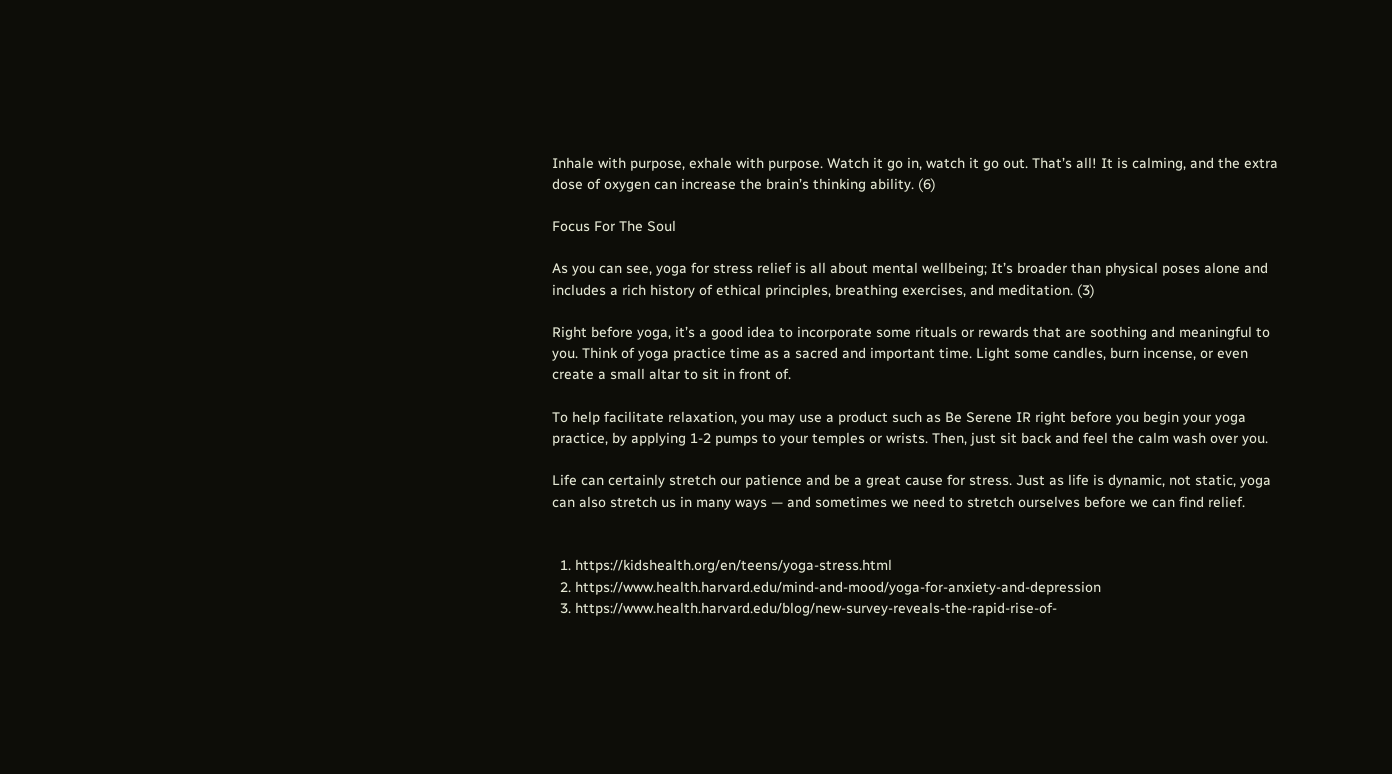Inhale with purpose, exhale with purpose. Watch it go in, watch it go out. That’s all! It is calming, and the extra dose of oxygen can increase the brain’s thinking ability. (6)

Focus For The Soul

As you can see, yoga for stress relief is all about mental wellbeing; It’s broader than physical poses alone and includes a rich history of ethical principles, breathing exercises, and meditation. (3)

Right before yoga, it’s a good idea to incorporate some rituals or rewards that are soothing and meaningful to you. Think of yoga practice time as a sacred and important time. Light some candles, burn incense, or even create a small altar to sit in front of.

To help facilitate relaxation, you may use a product such as Be Serene IR right before you begin your yoga practice, by applying 1-2 pumps to your temples or wrists. Then, just sit back and feel the calm wash over you.

Life can certainly stretch our patience and be a great cause for stress. Just as life is dynamic, not static, yoga can also stretch us in many ways — and sometimes we need to stretch ourselves before we can find relief.


  1. https://kidshealth.org/en/teens/yoga-stress.html
  2. https://www.health.harvard.edu/mind-and-mood/yoga-for-anxiety-and-depression
  3. https://www.health.harvard.edu/blog/new-survey-reveals-the-rapid-rise-of-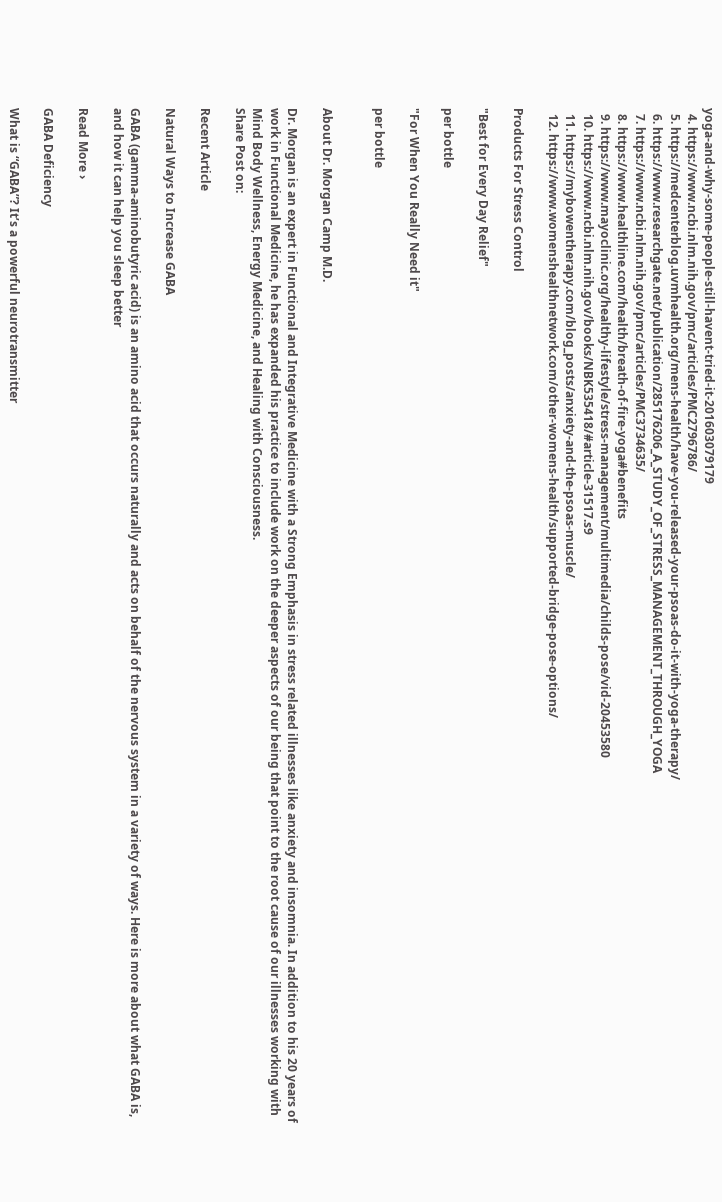yoga-and-why-some-people-still-havent-tried-it-201603079179
  4. https://www.ncbi.nlm.nih.gov/pmc/articles/PMC2796786/
  5. https://medcenterblog.uvmhealth.org/mens-health/have-you-released-your-psoas-do-it-with-yoga-therapy/
  6. https://www.researchgate.net/publication/285176206_A_STUDY_OF_STRESS_MANAGEMENT_THROUGH_YOGA
  7. https://www.ncbi.nlm.nih.gov/pmc/articles/PMC3734635/
  8. https://www.healthline.com/health/breath-of-fire-yoga#benefits
  9. https://www.mayoclinic.org/healthy-lifestyle/stress-management/multimedia/childs-pose/vid-20453580
  10. https://www.ncbi.nlm.nih.gov/books/NBK535418/#article-31517.s9
  11. https://mybowentherapy.com/blog_posts/anxiety-and-the-psoas-muscle/
  12. https://www.womenshealthnetwork.com/other-womens-health/supported-bridge-pose-options/

Products For Stress Control

"Best for Every Day Relief"

per bottle

"For When You Really Need it"

per bottle


About Dr. Morgan Camp M.D.

Dr. Morgan is an expert in Functional and Integrative Medicine with a Strong Emphasis in stress related illnesses like anxiety and insomnia. In addition to his 20 years of work in Functional Medicine, he has expanded his practice to include work on the deeper aspects of our being that point to the root cause of our illnesses working with Mind Body Wellness, Energy Medicine, and Healing with Consciousness.
Share Post on:

Recent Article

Natural Ways to Increase GABA

GABA (gamma-aminobutyric acid) is an amino acid that occurs naturally and acts on behalf of the nervous system in a variety of ways. Here is more about what GABA is, and how it can help you sleep better

Read More ›

GABA Deficiency

What is “GABA”? It’s a powerful neurotransmitter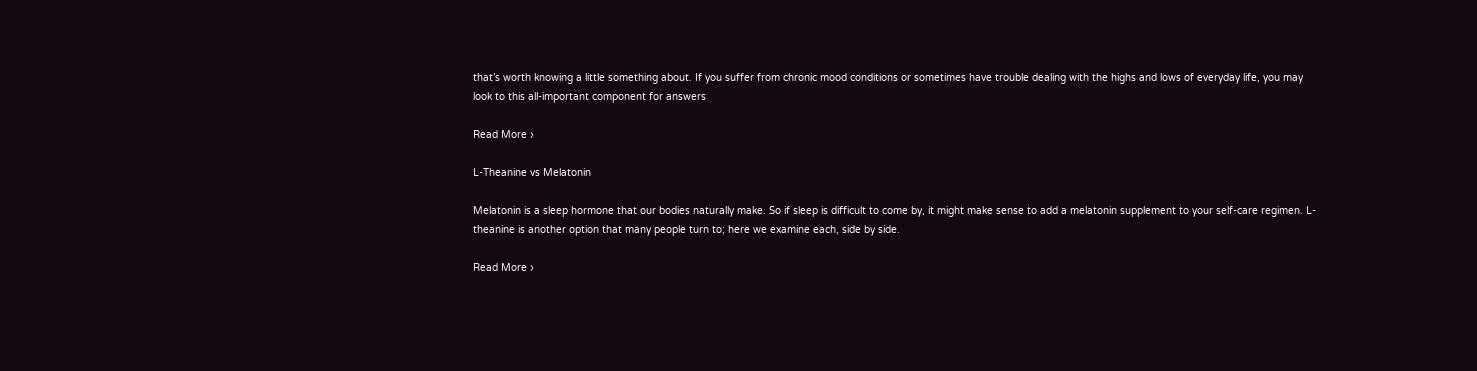that’s worth knowing a little something about. If you suffer from chronic mood conditions or sometimes have trouble dealing with the highs and lows of everyday life, you may look to this all-important component for answers

Read More ›

L-Theanine vs Melatonin

Melatonin is a sleep hormone that our bodies naturally make. So if sleep is difficult to come by, it might make sense to add a melatonin supplement to your self-care regimen. L-theanine is another option that many people turn to; here we examine each, side by side.

Read More ›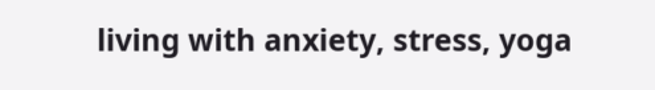living with anxiety, stress, yoga